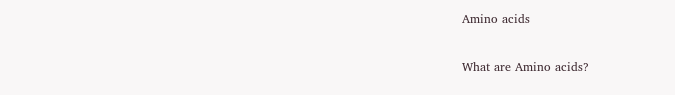Amino acids

What are Amino acids?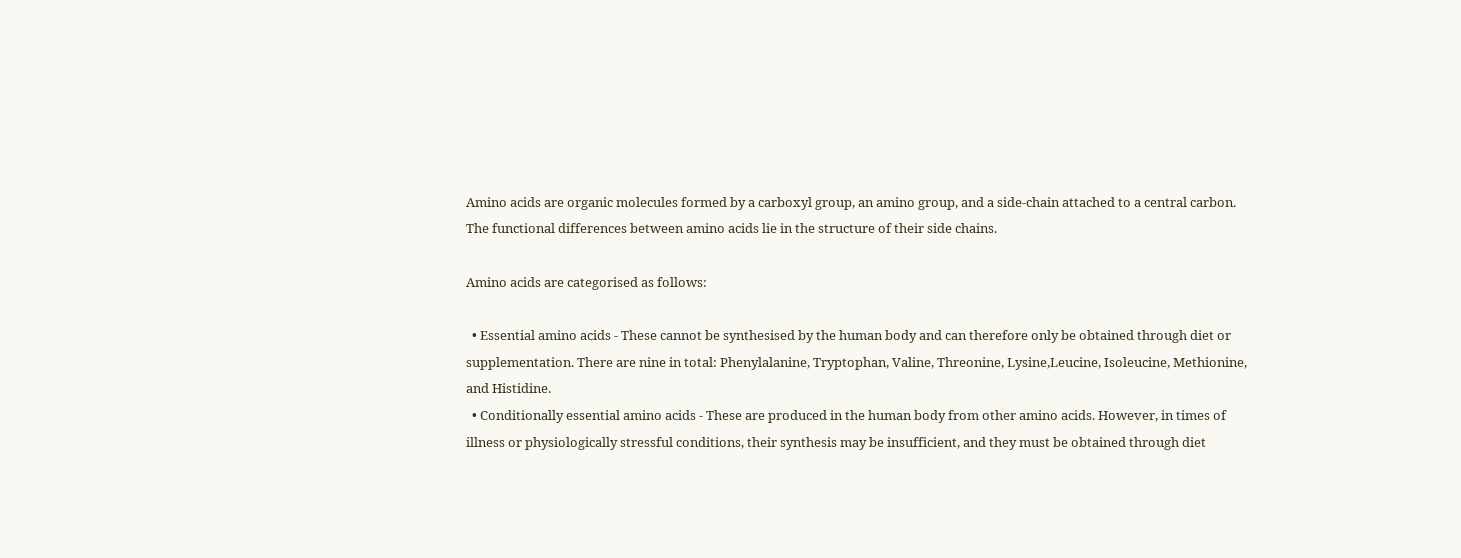Amino acids are organic molecules formed by a carboxyl group, an amino group, and a side-chain attached to a central carbon. The functional differences between amino acids lie in the structure of their side chains.

Amino acids are categorised as follows:

  • Essential amino acids - These cannot be synthesised by the human body and can therefore only be obtained through diet or supplementation. There are nine in total: Phenylalanine, Tryptophan, Valine, Threonine, Lysine,Leucine, Isoleucine, Methionine, and Histidine.
  • Conditionally essential amino acids - These are produced in the human body from other amino acids. However, in times of illness or physiologically stressful conditions, their synthesis may be insufficient, and they must be obtained through diet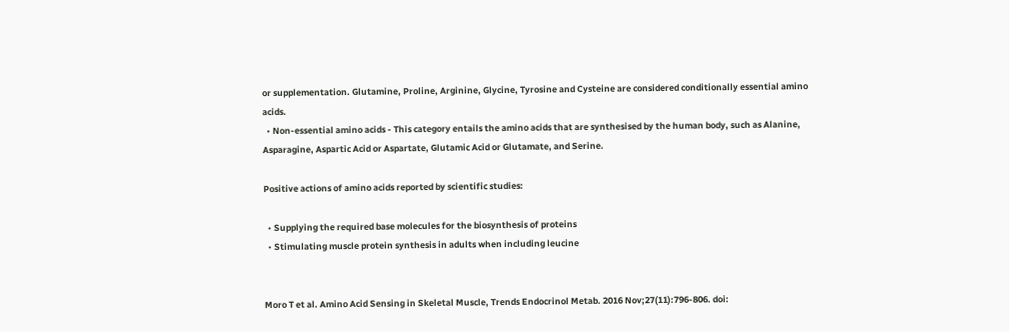or supplementation. Glutamine, Proline, Arginine, Glycine, Tyrosine and Cysteine are considered conditionally essential amino acids.
  • Non-essential amino acids - This category entails the amino acids that are synthesised by the human body, such as Alanine, Asparagine, Aspartic Acid or Aspartate, Glutamic Acid or Glutamate, and Serine.

Positive actions of amino acids reported by scientific studies:

  • Supplying the required base molecules for the biosynthesis of proteins
  • Stimulating muscle protein synthesis in adults when including leucine


Moro T et al. Amino Acid Sensing in Skeletal Muscle, Trends Endocrinol Metab. 2016 Nov;27(11):796-806. doi: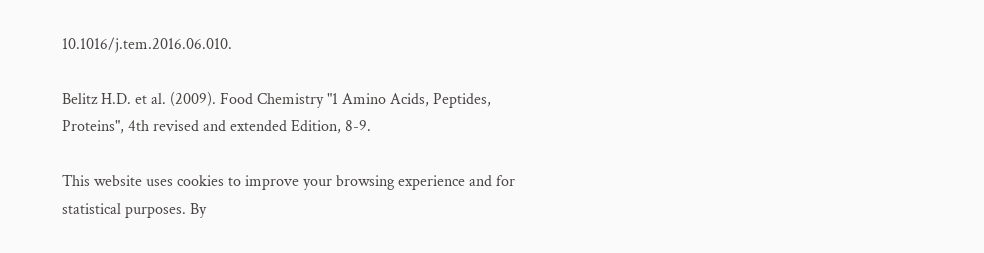10.1016/j.tem.2016.06.010.

Belitz H.D. et al. (2009). Food Chemistry "1 Amino Acids, Peptides, Proteins", 4th revised and extended Edition, 8-9.

This website uses cookies to improve your browsing experience and for statistical purposes. By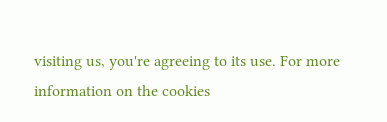visiting us, you're agreeing to its use. For more information on the cookies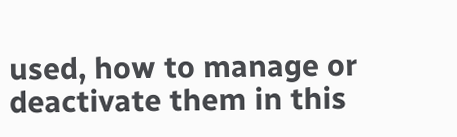used, how to manage or deactivate them in this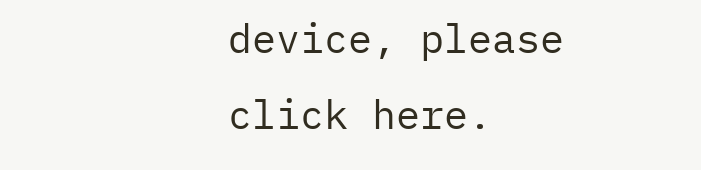device, please click here.